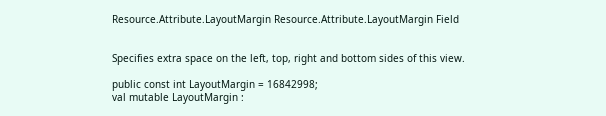Resource.Attribute.LayoutMargin Resource.Attribute.LayoutMargin Field


Specifies extra space on the left, top, right and bottom sides of this view.

public const int LayoutMargin = 16842998;
val mutable LayoutMargin :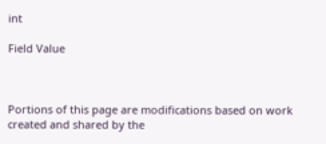int

Field Value



Portions of this page are modifications based on work created and shared by the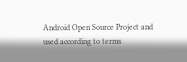Android Open Source Project and used according to terms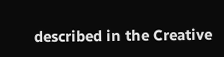described in the Creative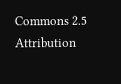Commons 2.5 Attribution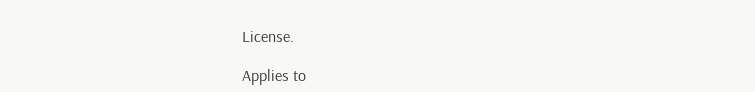License.

Applies to